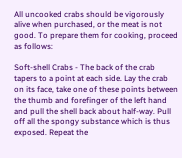All uncooked crabs should be vigorously alive when purchased, or the meat is not good. To prepare them for cooking, proceed as follows:

Soft-shell Crabs - The back of the crab tapers to a point at each side. Lay the crab on its face, take one of these points between the thumb and forefinger of the left hand and pull the shell back about half-way. Pull off all the spongy substance which is thus exposed. Repeat the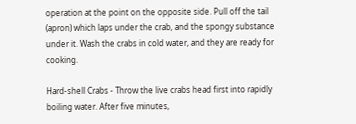operation at the point on the opposite side. Pull off the tail (apron) which laps under the crab, and the spongy substance under it. Wash the crabs in cold water, and they are ready for cooking.

Hard-shell Crabs - Throw the live crabs head first into rapidly boiling water. After five minutes,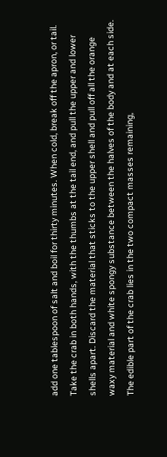add one tablespoon of salt and boil for thirty minutes. When cold, break off the apron, or tail. Take the crab in both hands, with the thumbs at the tail end, and pull the upper and lower shells apart. Discard the material that sticks to the upper shell and pull off all the orange waxy material and white spongy substance between the halves of the body and at each side. The edible part of the crab lies in the two compact masses remaining,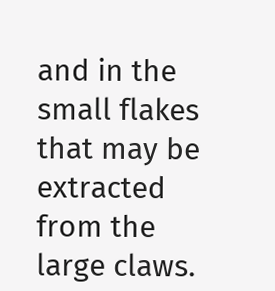and in the small flakes that may be extracted from the large claws.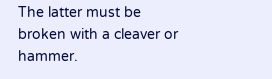The latter must be broken with a cleaver or hammer.